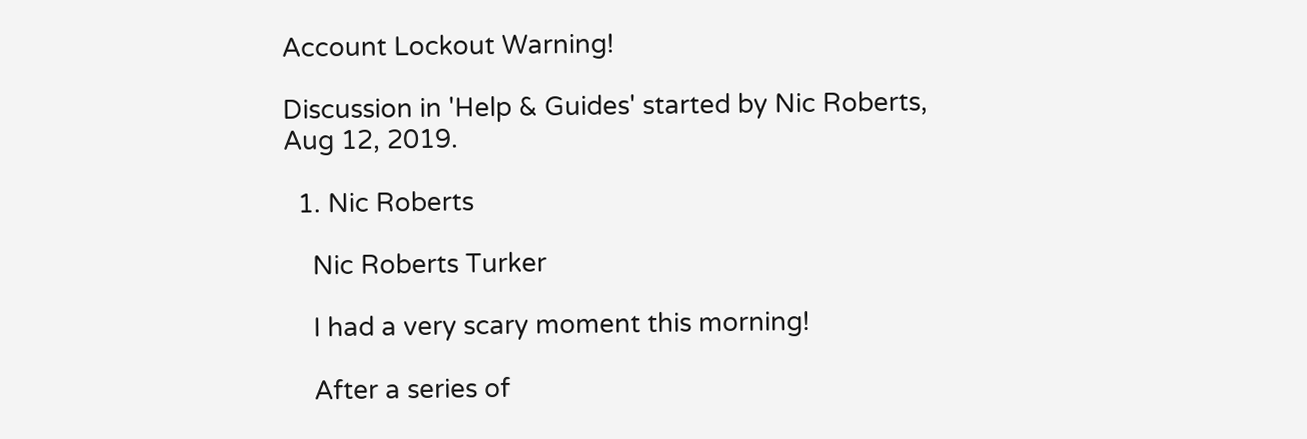Account Lockout Warning!

Discussion in 'Help & Guides' started by Nic Roberts, Aug 12, 2019.

  1. Nic Roberts

    Nic Roberts Turker

    I had a very scary moment this morning!

    After a series of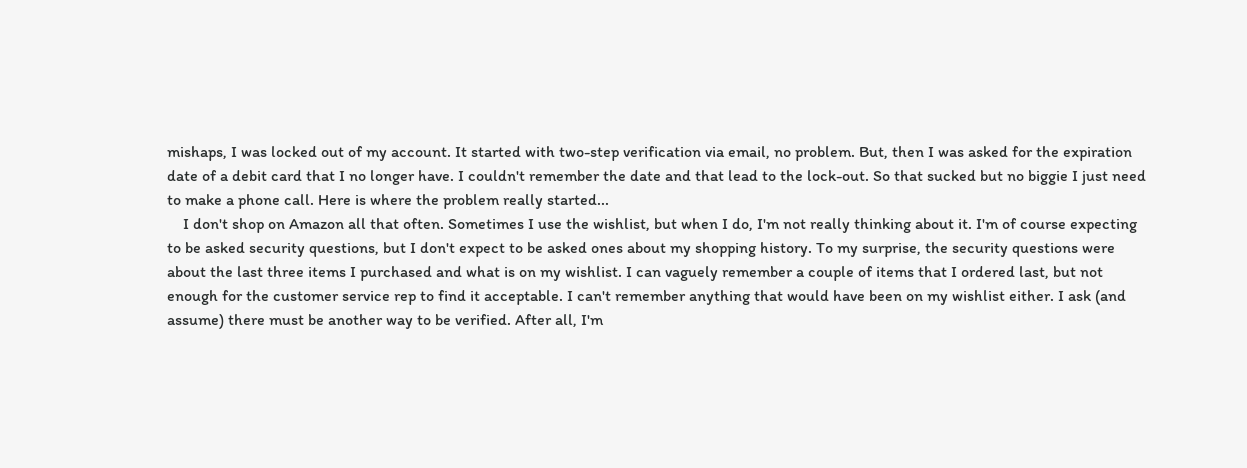mishaps, I was locked out of my account. It started with two-step verification via email, no problem. But, then I was asked for the expiration date of a debit card that I no longer have. I couldn't remember the date and that lead to the lock-out. So that sucked but no biggie I just need to make a phone call. Here is where the problem really started...
    I don't shop on Amazon all that often. Sometimes I use the wishlist, but when I do, I'm not really thinking about it. I'm of course expecting to be asked security questions, but I don't expect to be asked ones about my shopping history. To my surprise, the security questions were about the last three items I purchased and what is on my wishlist. I can vaguely remember a couple of items that I ordered last, but not enough for the customer service rep to find it acceptable. I can't remember anything that would have been on my wishlist either. I ask (and assume) there must be another way to be verified. After all, I'm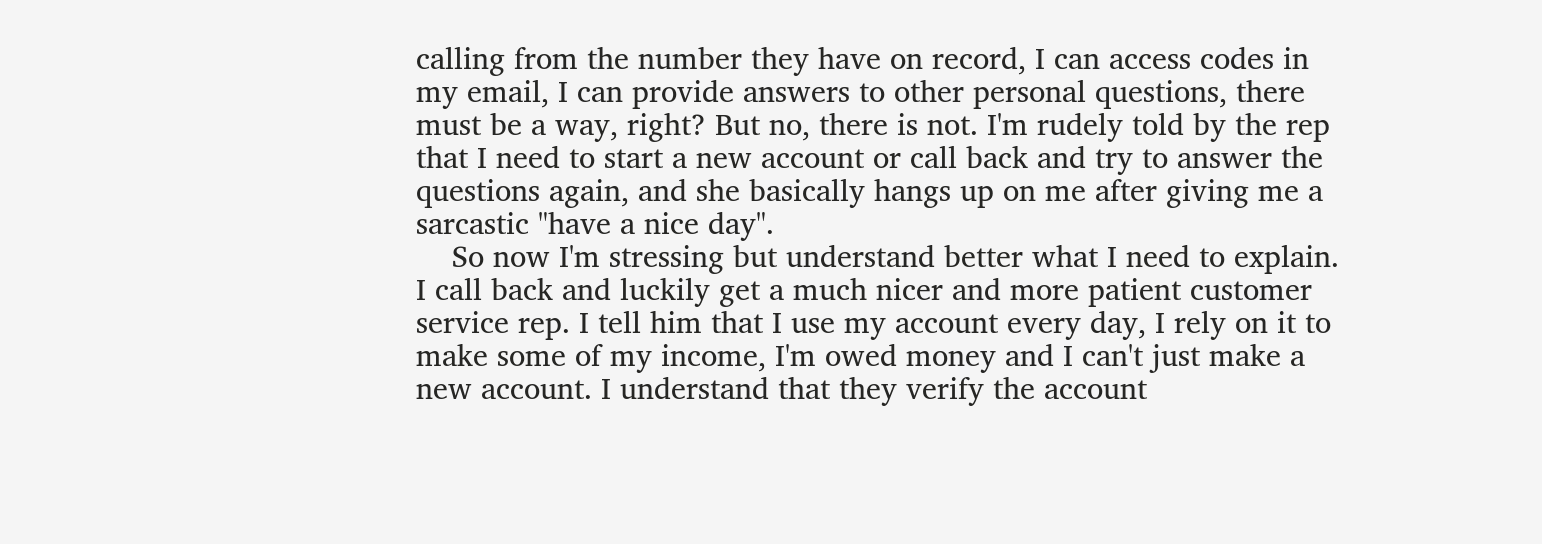calling from the number they have on record, I can access codes in my email, I can provide answers to other personal questions, there must be a way, right? But no, there is not. I'm rudely told by the rep that I need to start a new account or call back and try to answer the questions again, and she basically hangs up on me after giving me a sarcastic "have a nice day".
    So now I'm stressing but understand better what I need to explain. I call back and luckily get a much nicer and more patient customer service rep. I tell him that I use my account every day, I rely on it to make some of my income, I'm owed money and I can't just make a new account. I understand that they verify the account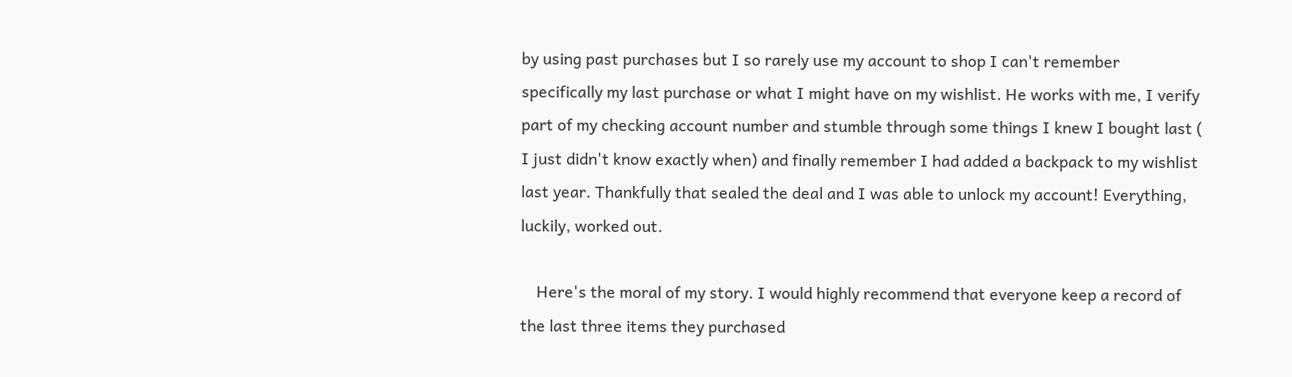by using past purchases but I so rarely use my account to shop I can't remember specifically my last purchase or what I might have on my wishlist. He works with me, I verify part of my checking account number and stumble through some things I knew I bought last ( I just didn't know exactly when) and finally remember I had added a backpack to my wishlist last year. Thankfully that sealed the deal and I was able to unlock my account! Everything, luckily, worked out.

    Here's the moral of my story. I would highly recommend that everyone keep a record of the last three items they purchased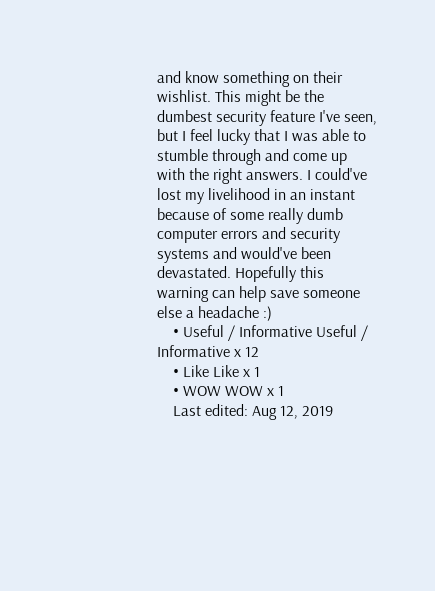and know something on their wishlist. This might be the dumbest security feature I've seen, but I feel lucky that I was able to stumble through and come up with the right answers. I could've lost my livelihood in an instant because of some really dumb computer errors and security systems and would've been devastated. Hopefully this warning can help save someone else a headache :)
    • Useful / Informative Useful / Informative x 12
    • Like Like x 1
    • WOW WOW x 1
    Last edited: Aug 12, 2019